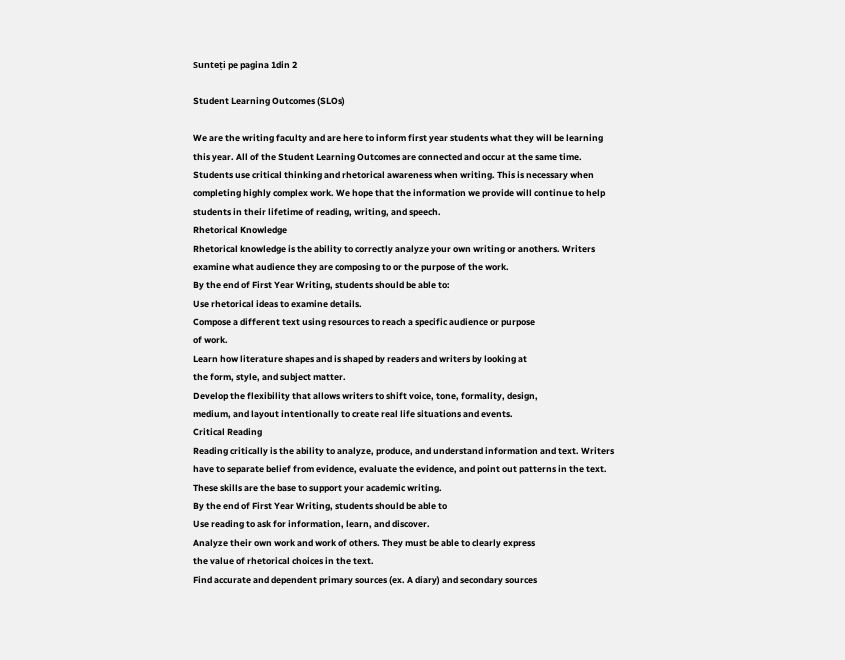Sunteți pe pagina 1din 2

Student Learning Outcomes (SLOs)

We are the writing faculty and are here to inform first year students what they will be learning
this year. All of the Student Learning Outcomes are connected and occur at the same time.
Students use critical thinking and rhetorical awareness when writing. This is necessary when
completing highly complex work. We hope that the information we provide will continue to help
students in their lifetime of reading, writing, and speech.
Rhetorical Knowledge
Rhetorical knowledge is the ability to correctly analyze your own writing or anothers. Writers
examine what audience they are composing to or the purpose of the work.
By the end of First Year Writing, students should be able to:
Use rhetorical ideas to examine details.
Compose a different text using resources to reach a specific audience or purpose
of work.
Learn how literature shapes and is shaped by readers and writers by looking at
the form, style, and subject matter.
Develop the flexibility that allows writers to shift voice, tone, formality, design,
medium, and layout intentionally to create real life situations and events.
Critical Reading
Reading critically is the ability to analyze, produce, and understand information and text. Writers
have to separate belief from evidence, evaluate the evidence, and point out patterns in the text.
These skills are the base to support your academic writing.
By the end of First Year Writing, students should be able to
Use reading to ask for information, learn, and discover.
Analyze their own work and work of others. They must be able to clearly express
the value of rhetorical choices in the text.
Find accurate and dependent primary sources (ex. A diary) and secondary sources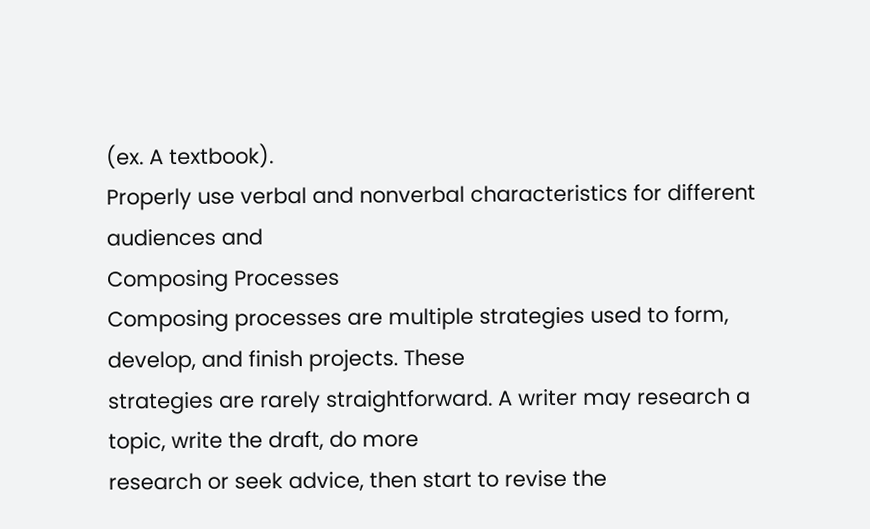(ex. A textbook).
Properly use verbal and nonverbal characteristics for different audiences and
Composing Processes
Composing processes are multiple strategies used to form, develop, and finish projects. These
strategies are rarely straightforward. A writer may research a topic, write the draft, do more
research or seek advice, then start to revise the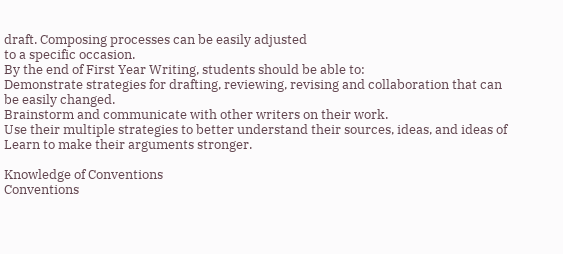draft. Composing processes can be easily adjusted
to a specific occasion.
By the end of First Year Writing, students should be able to:
Demonstrate strategies for drafting, reviewing, revising and collaboration that can
be easily changed.
Brainstorm and communicate with other writers on their work.
Use their multiple strategies to better understand their sources, ideas, and ideas of
Learn to make their arguments stronger.

Knowledge of Conventions
Conventions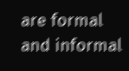are formal and informal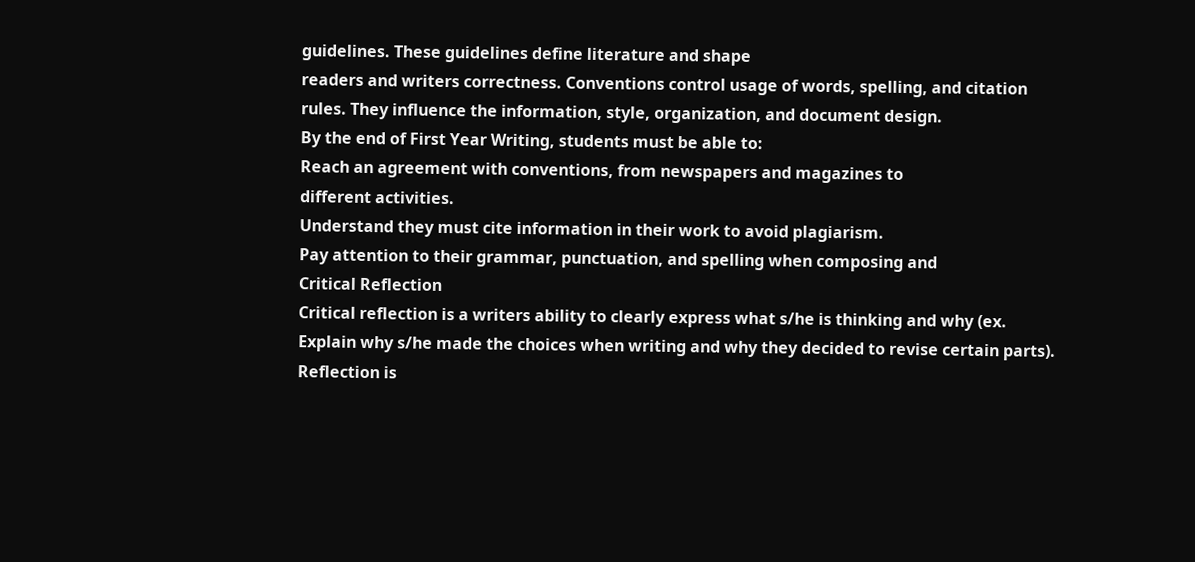guidelines. These guidelines define literature and shape
readers and writers correctness. Conventions control usage of words, spelling, and citation
rules. They influence the information, style, organization, and document design.
By the end of First Year Writing, students must be able to:
Reach an agreement with conventions, from newspapers and magazines to
different activities.
Understand they must cite information in their work to avoid plagiarism.
Pay attention to their grammar, punctuation, and spelling when composing and
Critical Reflection
Critical reflection is a writers ability to clearly express what s/he is thinking and why (ex.
Explain why s/he made the choices when writing and why they decided to revise certain parts).
Reflection is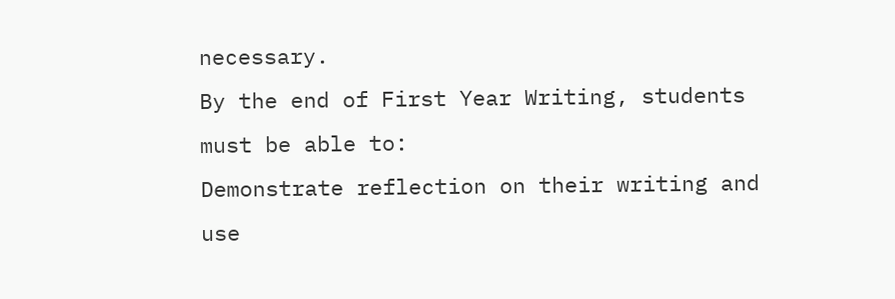necessary.
By the end of First Year Writing, students must be able to:
Demonstrate reflection on their writing and use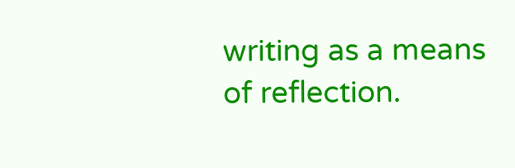writing as a means of reflection.